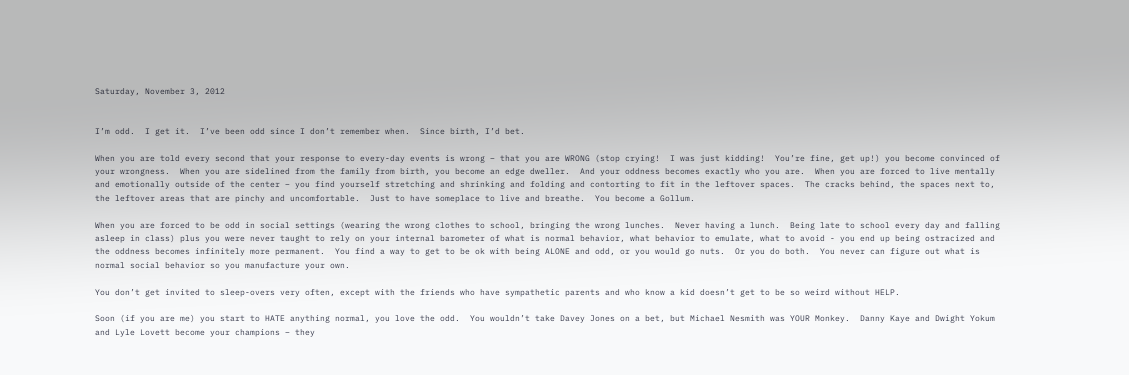Saturday, November 3, 2012


I’m odd.  I get it.  I’ve been odd since I don’t remember when.  Since birth, I’d bet.

When you are told every second that your response to every-day events is wrong – that you are WRONG (stop crying!  I was just kidding!  You’re fine, get up!) you become convinced of your wrongness.  When you are sidelined from the family from birth, you become an edge dweller.  And your oddness becomes exactly who you are.  When you are forced to live mentally and emotionally outside of the center – you find yourself stretching and shrinking and folding and contorting to fit in the leftover spaces.  The cracks behind, the spaces next to, the leftover areas that are pinchy and uncomfortable.  Just to have someplace to live and breathe.  You become a Gollum.

When you are forced to be odd in social settings (wearing the wrong clothes to school, bringing the wrong lunches.  Never having a lunch.  Being late to school every day and falling asleep in class) plus you were never taught to rely on your internal barometer of what is normal behavior, what behavior to emulate, what to avoid - you end up being ostracized and the oddness becomes infinitely more permanent.  You find a way to get to be ok with being ALONE and odd, or you would go nuts.  Or you do both.  You never can figure out what is normal social behavior so you manufacture your own.

You don’t get invited to sleep-overs very often, except with the friends who have sympathetic parents and who know a kid doesn’t get to be so weird without HELP.

Soon (if you are me) you start to HATE anything normal, you love the odd.  You wouldn’t take Davey Jones on a bet, but Michael Nesmith was YOUR Monkey.  Danny Kaye and Dwight Yokum and Lyle Lovett become your champions – they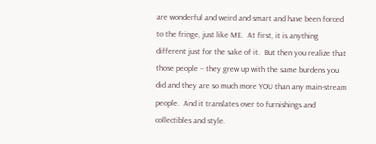are wonderful and weird and smart and have been forced to the fringe, just like ME.  At first, it is anything different just for the sake of it.  But then you realize that those people – they grew up with the same burdens you did and they are so much more YOU than any main-stream people.  And it translates over to furnishings and collectibles and style.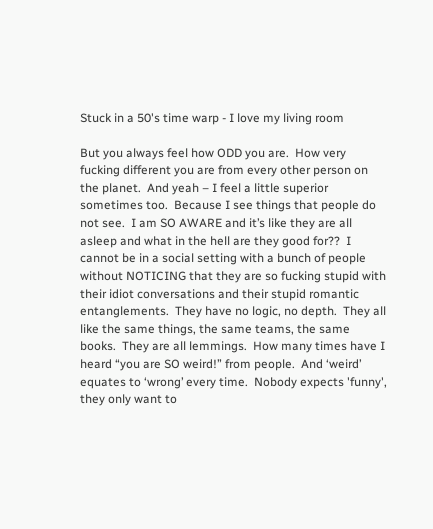Stuck in a 50's time warp - I love my living room

But you always feel how ODD you are.  How very fucking different you are from every other person on the planet.  And yeah – I feel a little superior sometimes too.  Because I see things that people do not see.  I am SO AWARE and it’s like they are all asleep and what in the hell are they good for??  I cannot be in a social setting with a bunch of people without NOTICING that they are so fucking stupid with their idiot conversations and their stupid romantic entanglements.  They have no logic, no depth.  They all like the same things, the same teams, the same books.  They are all lemmings.  How many times have I heard “you are SO weird!” from people.  And ‘weird’ equates to ‘wrong’ every time.  Nobody expects 'funny', they only want to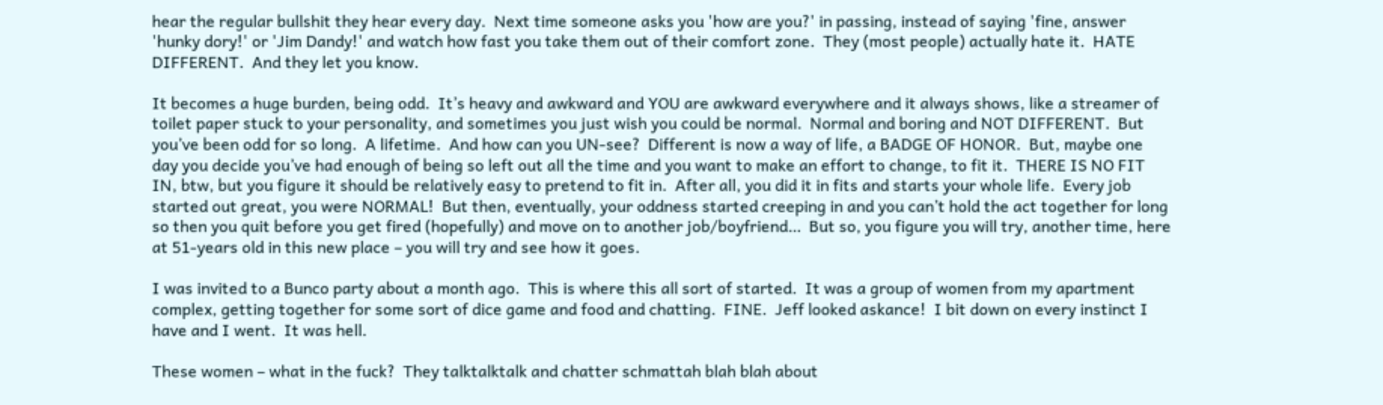hear the regular bullshit they hear every day.  Next time someone asks you 'how are you?' in passing, instead of saying 'fine, answer 'hunky dory!' or 'Jim Dandy!' and watch how fast you take them out of their comfort zone.  They (most people) actually hate it.  HATE DIFFERENT.  And they let you know.

It becomes a huge burden, being odd.  It’s heavy and awkward and YOU are awkward everywhere and it always shows, like a streamer of toilet paper stuck to your personality, and sometimes you just wish you could be normal.  Normal and boring and NOT DIFFERENT.  But you’ve been odd for so long.  A lifetime.  And how can you UN-see?  Different is now a way of life, a BADGE OF HONOR.  But, maybe one day you decide you’ve had enough of being so left out all the time and you want to make an effort to change, to fit it.  THERE IS NO FIT IN, btw, but you figure it should be relatively easy to pretend to fit in.  After all, you did it in fits and starts your whole life.  Every job started out great, you were NORMAL!  But then, eventually, your oddness started creeping in and you can’t hold the act together for long so then you quit before you get fired (hopefully) and move on to another job/boyfriend…  But so, you figure you will try, another time, here at 51-years old in this new place – you will try and see how it goes.

I was invited to a Bunco party about a month ago.  This is where this all sort of started.  It was a group of women from my apartment complex, getting together for some sort of dice game and food and chatting.  FINE.  Jeff looked askance!  I bit down on every instinct I have and I went.  It was hell.

These women – what in the fuck?  They talktalktalk and chatter schmattah blah blah about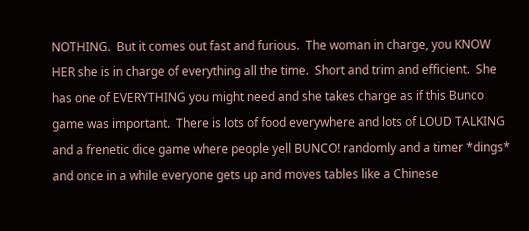NOTHING.  But it comes out fast and furious.  The woman in charge, you KNOW HER she is in charge of everything all the time.  Short and trim and efficient.  She has one of EVERYTHING you might need and she takes charge as if this Bunco game was important.  There is lots of food everywhere and lots of LOUD TALKING and a frenetic dice game where people yell BUNCO! randomly and a timer *dings* and once in a while everyone gets up and moves tables like a Chinese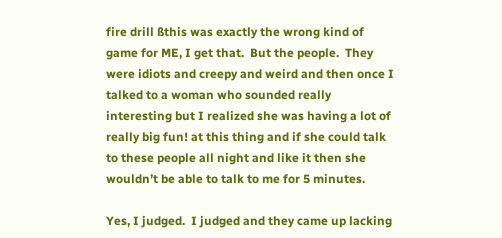fire drill ßthis was exactly the wrong kind of game for ME, I get that.  But the people.  They were idiots and creepy and weird and then once I talked to a woman who sounded really interesting but I realized she was having a lot of really big fun! at this thing and if she could talk to these people all night and like it then she wouldn’t be able to talk to me for 5 minutes.

Yes, I judged.  I judged and they came up lacking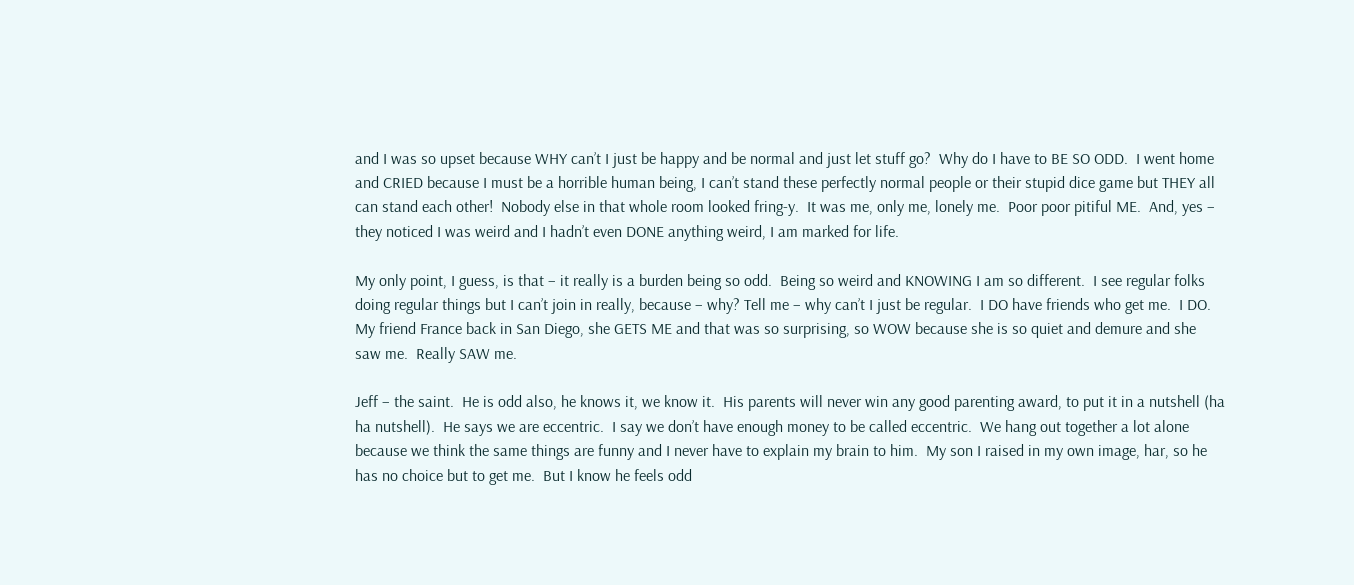and I was so upset because WHY can’t I just be happy and be normal and just let stuff go?  Why do I have to BE SO ODD.  I went home and CRIED because I must be a horrible human being, I can’t stand these perfectly normal people or their stupid dice game but THEY all can stand each other!  Nobody else in that whole room looked fring-y.  It was me, only me, lonely me.  Poor poor pitiful ME.  And, yes – they noticed I was weird and I hadn’t even DONE anything weird, I am marked for life.

My only point, I guess, is that – it really is a burden being so odd.  Being so weird and KNOWING I am so different.  I see regular folks doing regular things but I can’t join in really, because – why? Tell me – why can’t I just be regular.  I DO have friends who get me.  I DO.  My friend France back in San Diego, she GETS ME and that was so surprising, so WOW because she is so quiet and demure and she saw me.  Really SAW me.

Jeff – the saint.  He is odd also, he knows it, we know it.  His parents will never win any good parenting award, to put it in a nutshell (ha ha nutshell).  He says we are eccentric.  I say we don’t have enough money to be called eccentric.  We hang out together a lot alone because we think the same things are funny and I never have to explain my brain to him.  My son I raised in my own image, har, so he has no choice but to get me.  But I know he feels odd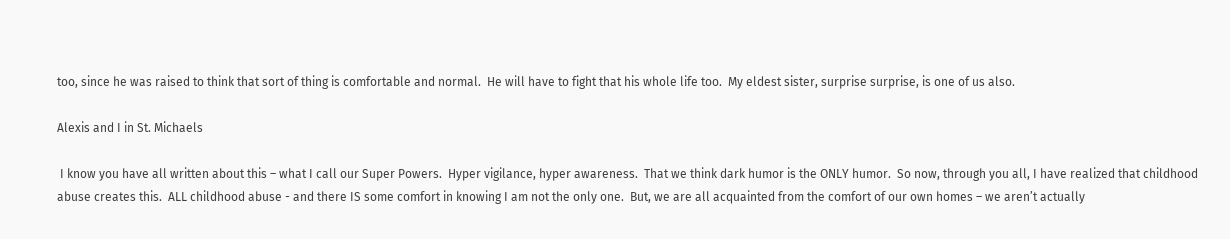too, since he was raised to think that sort of thing is comfortable and normal.  He will have to fight that his whole life too.  My eldest sister, surprise surprise, is one of us also.

Alexis and I in St. Michaels

 I know you have all written about this – what I call our Super Powers.  Hyper vigilance, hyper awareness.  That we think dark humor is the ONLY humor.  So now, through you all, I have realized that childhood abuse creates this.  ALL childhood abuse - and there IS some comfort in knowing I am not the only one.  But, we are all acquainted from the comfort of our own homes – we aren’t actually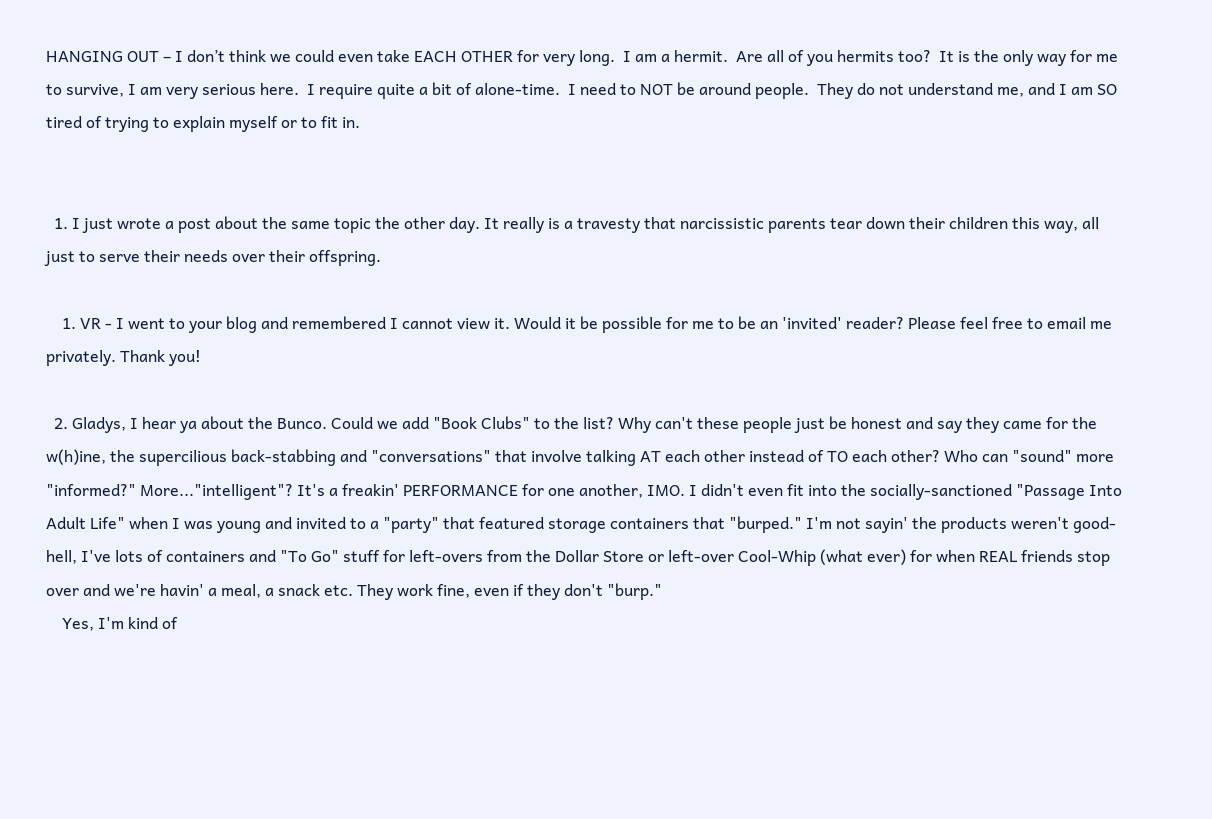HANGING OUT – I don’t think we could even take EACH OTHER for very long.  I am a hermit.  Are all of you hermits too?  It is the only way for me to survive, I am very serious here.  I require quite a bit of alone-time.  I need to NOT be around people.  They do not understand me, and I am SO tired of trying to explain myself or to fit in.


  1. I just wrote a post about the same topic the other day. It really is a travesty that narcissistic parents tear down their children this way, all just to serve their needs over their offspring.

    1. VR - I went to your blog and remembered I cannot view it. Would it be possible for me to be an 'invited' reader? Please feel free to email me privately. Thank you!

  2. Gladys, I hear ya about the Bunco. Could we add "Book Clubs" to the list? Why can't these people just be honest and say they came for the w(h)ine, the supercilious back-stabbing and "conversations" that involve talking AT each other instead of TO each other? Who can "sound" more "informed?" More..."intelligent"? It's a freakin' PERFORMANCE for one another, IMO. I didn't even fit into the socially-sanctioned "Passage Into Adult Life" when I was young and invited to a "party" that featured storage containers that "burped." I'm not sayin' the products weren't good-hell, I've lots of containers and "To Go" stuff for left-overs from the Dollar Store or left-over Cool-Whip (what ever) for when REAL friends stop over and we're havin' a meal, a snack etc. They work fine, even if they don't "burp."
    Yes, I'm kind of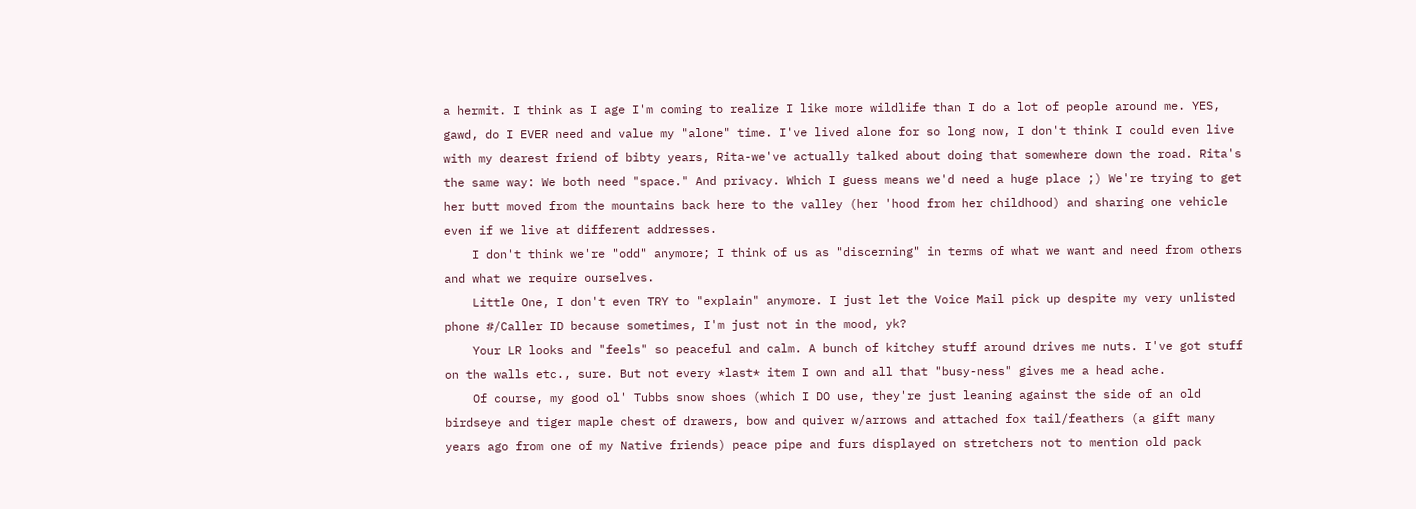a hermit. I think as I age I'm coming to realize I like more wildlife than I do a lot of people around me. YES, gawd, do I EVER need and value my "alone" time. I've lived alone for so long now, I don't think I could even live with my dearest friend of bibty years, Rita-we've actually talked about doing that somewhere down the road. Rita's the same way: We both need "space." And privacy. Which I guess means we'd need a huge place ;) We're trying to get her butt moved from the mountains back here to the valley (her 'hood from her childhood) and sharing one vehicle even if we live at different addresses.
    I don't think we're "odd" anymore; I think of us as "discerning" in terms of what we want and need from others and what we require ourselves.
    Little One, I don't even TRY to "explain" anymore. I just let the Voice Mail pick up despite my very unlisted phone #/Caller ID because sometimes, I'm just not in the mood, yk?
    Your LR looks and "feels" so peaceful and calm. A bunch of kitchey stuff around drives me nuts. I've got stuff on the walls etc., sure. But not every *last* item I own and all that "busy-ness" gives me a head ache.
    Of course, my good ol' Tubbs snow shoes (which I DO use, they're just leaning against the side of an old birdseye and tiger maple chest of drawers, bow and quiver w/arrows and attached fox tail/feathers (a gift many years ago from one of my Native friends) peace pipe and furs displayed on stretchers not to mention old pack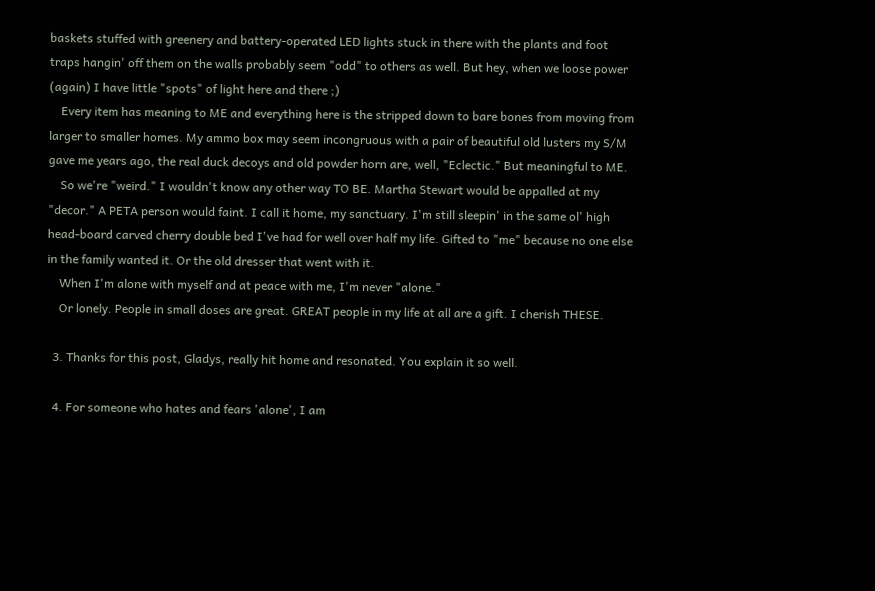baskets stuffed with greenery and battery-operated LED lights stuck in there with the plants and foot traps hangin' off them on the walls probably seem "odd" to others as well. But hey, when we loose power (again) I have little "spots" of light here and there ;)
    Every item has meaning to ME and everything here is the stripped down to bare bones from moving from larger to smaller homes. My ammo box may seem incongruous with a pair of beautiful old lusters my S/M gave me years ago, the real duck decoys and old powder horn are, well, "Eclectic." But meaningful to ME.
    So we're "weird." I wouldn't know any other way TO BE. Martha Stewart would be appalled at my "decor." A PETA person would faint. I call it home, my sanctuary. I'm still sleepin' in the same ol' high head-board carved cherry double bed I've had for well over half my life. Gifted to "me" because no one else in the family wanted it. Or the old dresser that went with it.
    When I'm alone with myself and at peace with me, I'm never "alone."
    Or lonely. People in small doses are great. GREAT people in my life at all are a gift. I cherish THESE.

  3. Thanks for this post, Gladys, really hit home and resonated. You explain it so well.

  4. For someone who hates and fears 'alone', I am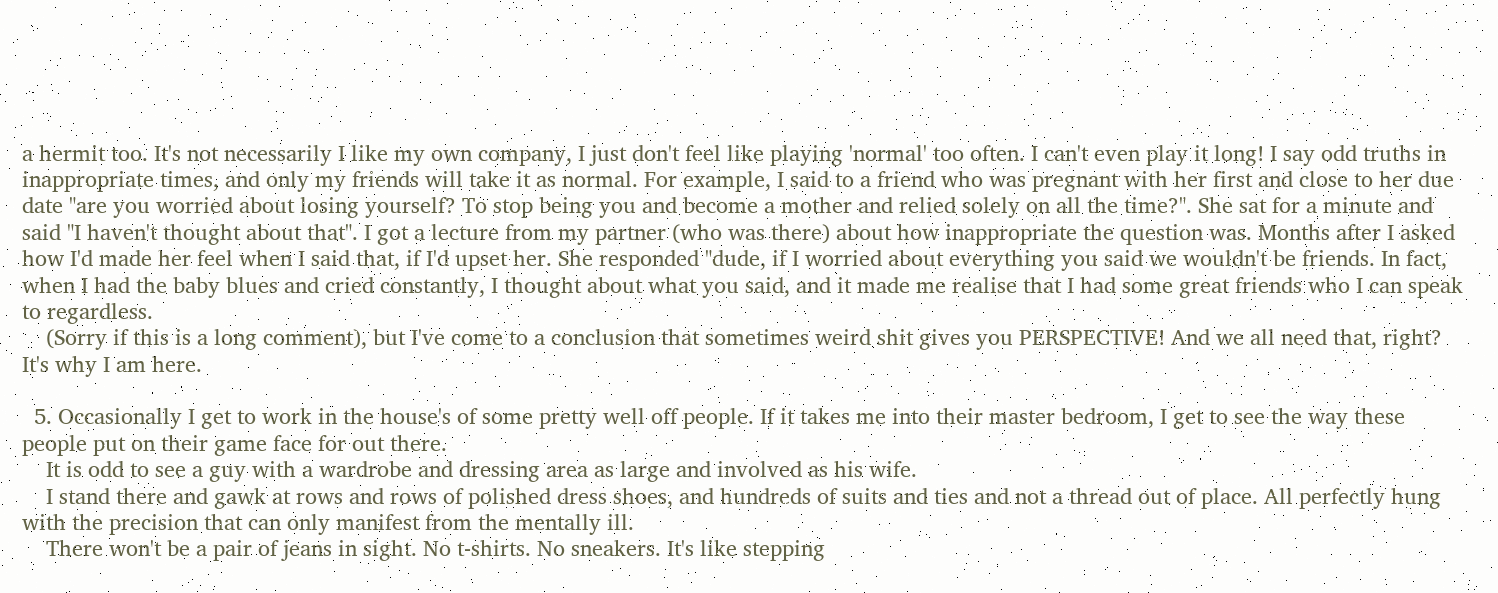a hermit too. It's not necessarily I like my own company, I just don't feel like playing 'normal' too often. I can't even play it long! I say odd truths in inappropriate times, and only my friends will take it as normal. For example, I said to a friend who was pregnant with her first and close to her due date "are you worried about losing yourself? To stop being you and become a mother and relied solely on all the time?". She sat for a minute and said "I haven't thought about that". I got a lecture from my partner (who was there) about how inappropriate the question was. Months after I asked how I'd made her feel when I said that, if I'd upset her. She responded "dude, if I worried about everything you said we wouldn't be friends. In fact, when I had the baby blues and cried constantly, I thought about what you said, and it made me realise that I had some great friends who I can speak to regardless.
    (Sorry if this is a long comment), but I've come to a conclusion that sometimes weird shit gives you PERSPECTIVE! And we all need that, right? It's why I am here.

  5. Occasionally I get to work in the house's of some pretty well off people. If it takes me into their master bedroom, I get to see the way these people put on their game face for out there.
    It is odd to see a guy with a wardrobe and dressing area as large and involved as his wife.
    I stand there and gawk at rows and rows of polished dress shoes, and hundreds of suits and ties and not a thread out of place. All perfectly hung with the precision that can only manifest from the mentally ill.
    There won't be a pair of jeans in sight. No t-shirts. No sneakers. It's like stepping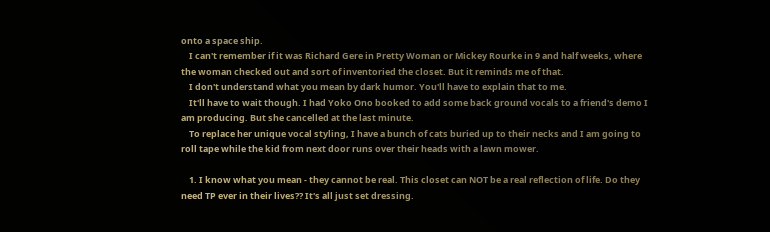onto a space ship.
    I can't remember if it was Richard Gere in Pretty Woman or Mickey Rourke in 9 and half weeks, where the woman checked out and sort of inventoried the closet. But it reminds me of that.
    I don't understand what you mean by dark humor. You'll have to explain that to me.
    It'll have to wait though. I had Yoko Ono booked to add some back ground vocals to a friend's demo I am producing. But she cancelled at the last minute.
    To replace her unique vocal styling, I have a bunch of cats buried up to their necks and I am going to roll tape while the kid from next door runs over their heads with a lawn mower.

    1. I know what you mean - they cannot be real. This closet can NOT be a real reflection of life. Do they need TP ever in their lives?? It's all just set dressing.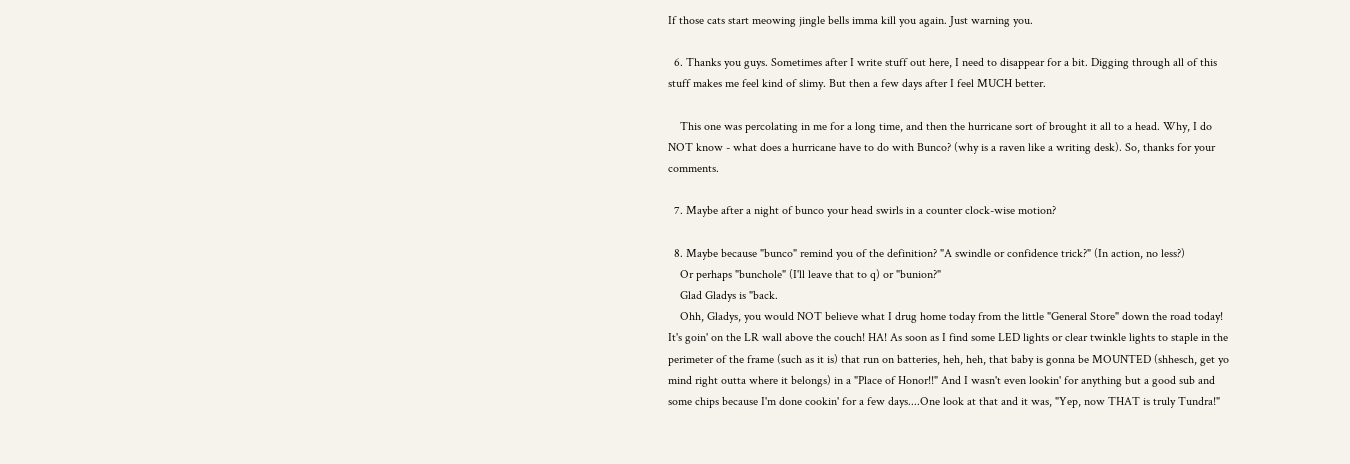If those cats start meowing jingle bells imma kill you again. Just warning you.

  6. Thanks you guys. Sometimes after I write stuff out here, I need to disappear for a bit. Digging through all of this stuff makes me feel kind of slimy. But then a few days after I feel MUCH better.

    This one was percolating in me for a long time, and then the hurricane sort of brought it all to a head. Why, I do NOT know - what does a hurricane have to do with Bunco? (why is a raven like a writing desk). So, thanks for your comments.

  7. Maybe after a night of bunco your head swirls in a counter clock-wise motion?

  8. Maybe because "bunco" remind you of the definition? "A swindle or confidence trick?" (In action, no less?)
    Or perhaps "bunchole" (I'll leave that to q) or "bunion?"
    Glad Gladys is "back.
    Ohh, Gladys, you would NOT believe what I drug home today from the little "General Store" down the road today! It's goin' on the LR wall above the couch! HA! As soon as I find some LED lights or clear twinkle lights to staple in the perimeter of the frame (such as it is) that run on batteries, heh, heh, that baby is gonna be MOUNTED (shhesch, get yo mind right outta where it belongs) in a "Place of Honor!!" And I wasn't even lookin' for anything but a good sub and some chips because I'm done cookin' for a few days....One look at that and it was, "Yep, now THAT is truly Tundra!"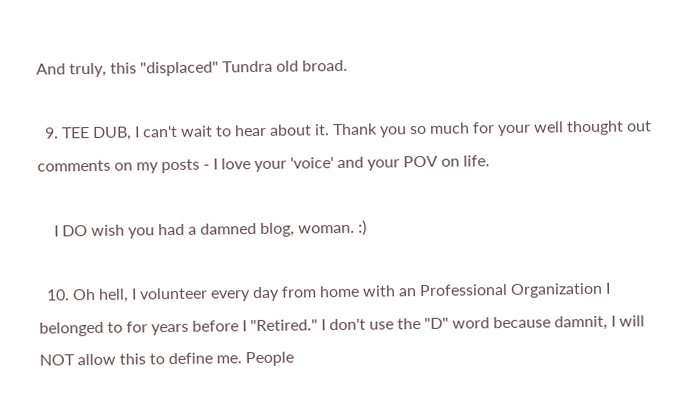And truly, this "displaced" Tundra old broad.

  9. TEE DUB, I can't wait to hear about it. Thank you so much for your well thought out comments on my posts - I love your 'voice' and your POV on life.

    I DO wish you had a damned blog, woman. :)

  10. Oh hell, I volunteer every day from home with an Professional Organization I belonged to for years before I "Retired." I don't use the "D" word because damnit, I will NOT allow this to define me. People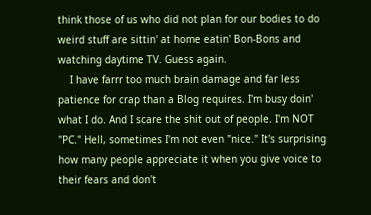think those of us who did not plan for our bodies to do weird stuff are sittin' at home eatin' Bon-Bons and watching daytime TV. Guess again.
    I have farrr too much brain damage and far less patience for crap than a Blog requires. I'm busy doin' what I do. And I scare the shit out of people. I'm NOT "PC." Hell, sometimes I'm not even "nice." It's surprising how many people appreciate it when you give voice to their fears and don't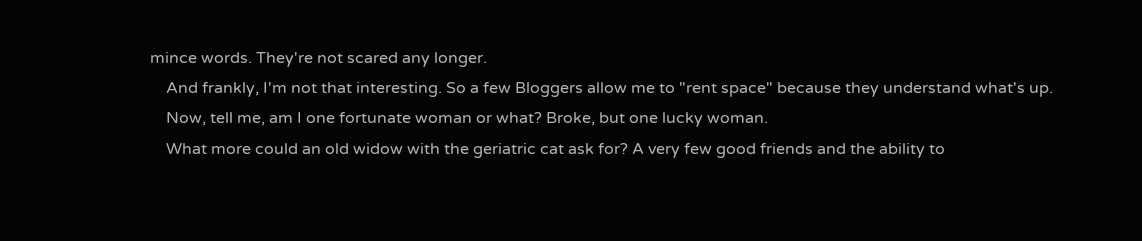mince words. They're not scared any longer.
    And frankly, I'm not that interesting. So a few Bloggers allow me to "rent space" because they understand what's up.
    Now, tell me, am I one fortunate woman or what? Broke, but one lucky woman.
    What more could an old widow with the geriatric cat ask for? A very few good friends and the ability to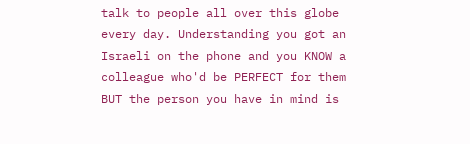talk to people all over this globe every day. Understanding you got an Israeli on the phone and you KNOW a colleague who'd be PERFECT for them BUT the person you have in mind is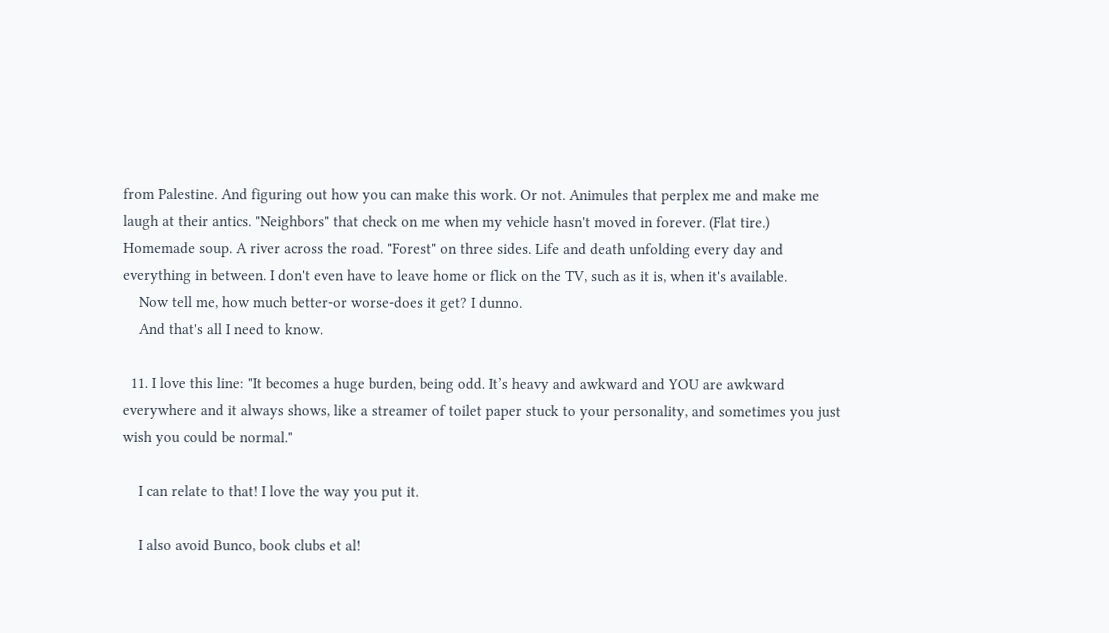from Palestine. And figuring out how you can make this work. Or not. Animules that perplex me and make me laugh at their antics. "Neighbors" that check on me when my vehicle hasn't moved in forever. (Flat tire.) Homemade soup. A river across the road. "Forest" on three sides. Life and death unfolding every day and everything in between. I don't even have to leave home or flick on the TV, such as it is, when it's available.
    Now tell me, how much better-or worse-does it get? I dunno.
    And that's all I need to know.

  11. I love this line: "It becomes a huge burden, being odd. It’s heavy and awkward and YOU are awkward everywhere and it always shows, like a streamer of toilet paper stuck to your personality, and sometimes you just wish you could be normal."

    I can relate to that! I love the way you put it.

    I also avoid Bunco, book clubs et al!